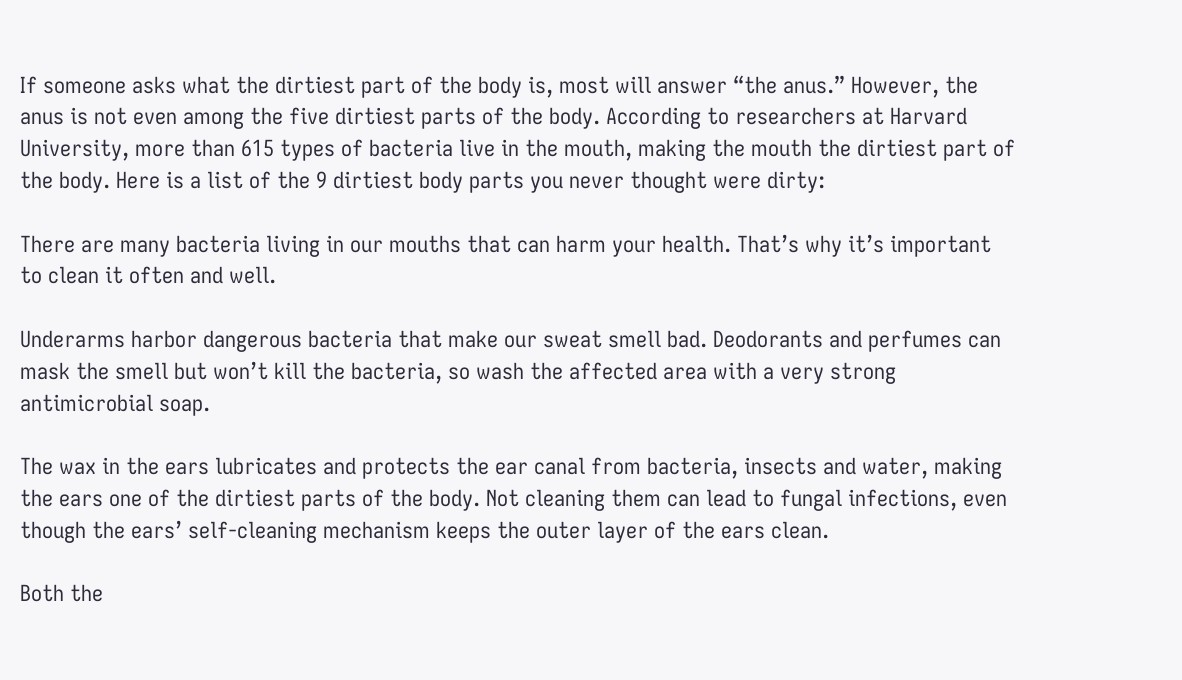If someone asks what the dirtiest part of the body is, most will answer “the anus.” However, the anus is not even among the five dirtiest parts of the body. According to researchers at Harvard University, more than 615 types of bacteria live in the mouth, making the mouth the dirtiest part of the body. Here is a list of the 9 dirtiest body parts you never thought were dirty:

There are many bacteria living in our mouths that can harm your health. That’s why it’s important to clean it often and well.

Underarms harbor dangerous bacteria that make our sweat smell bad. Deodorants and perfumes can mask the smell but won’t kill the bacteria, so wash the affected area with a very strong antimicrobial soap.

The wax in the ears lubricates and protects the ear canal from bacteria, insects and water, making the ears one of the dirtiest parts of the body. Not cleaning them can lead to fungal infections, even though the ears’ self-cleaning mechanism keeps the outer layer of the ears clean.

Both the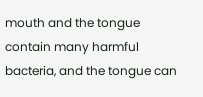mouth and the tongue contain many harmful bacteria, and the tongue can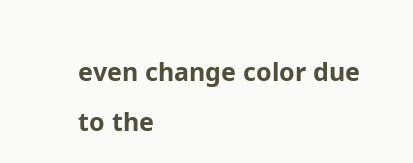even change color due to the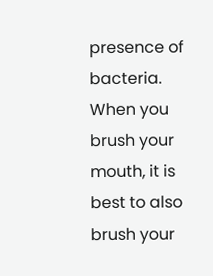presence of bacteria. When you brush your mouth, it is best to also brush your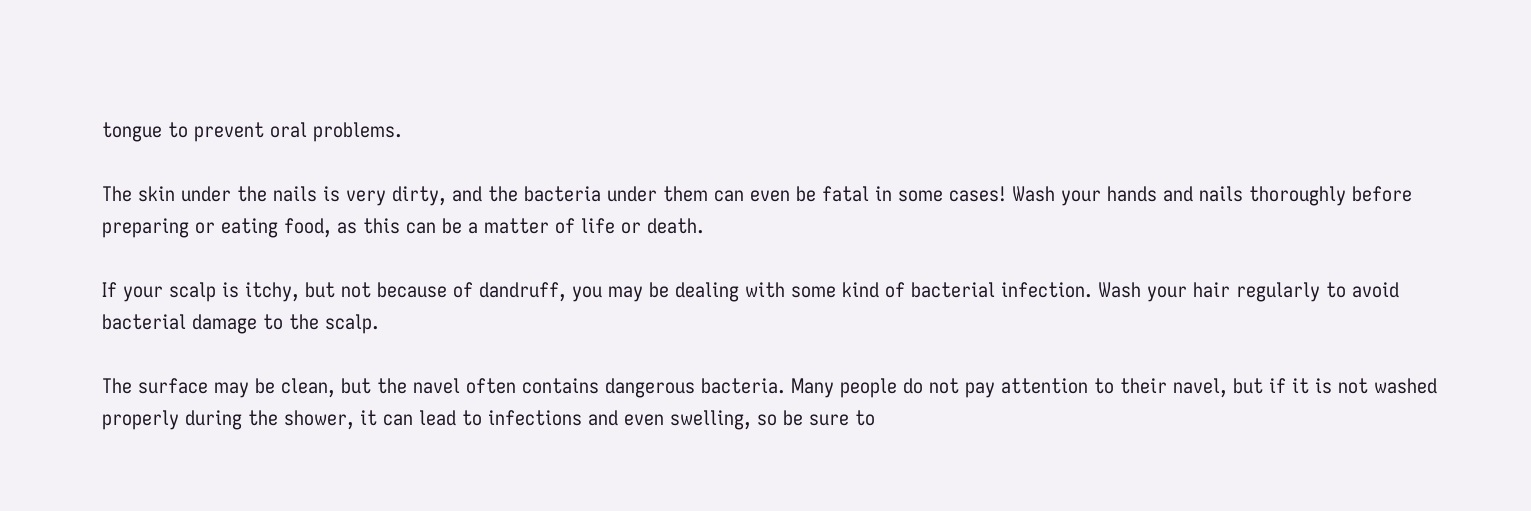tongue to prevent oral problems.

The skin under the nails is very dirty, and the bacteria under them can even be fatal in some cases! Wash your hands and nails thoroughly before preparing or eating food, as this can be a matter of life or death.

If your scalp is itchy, but not because of dandruff, you may be dealing with some kind of bacterial infection. Wash your hair regularly to avoid bacterial damage to the scalp.

The surface may be clean, but the navel often contains dangerous bacteria. Many people do not pay attention to their navel, but if it is not washed properly during the shower, it can lead to infections and even swelling, so be sure to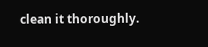clean it thoroughly.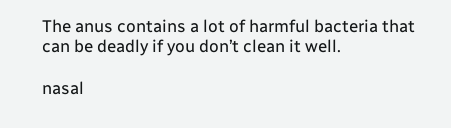The anus contains a lot of harmful bacteria that can be deadly if you don’t clean it well.

nasal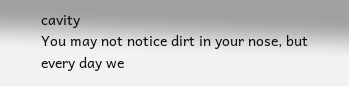cavity
You may not notice dirt in your nose, but every day we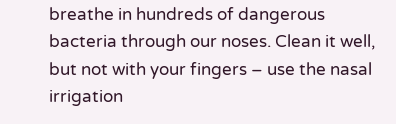breathe in hundreds of dangerous bacteria through our noses. Clean it well, but not with your fingers – use the nasal irrigation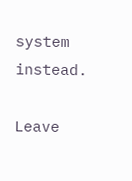system instead.

Leave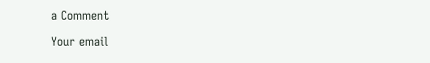a Comment

Your email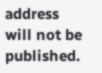address will not be published.